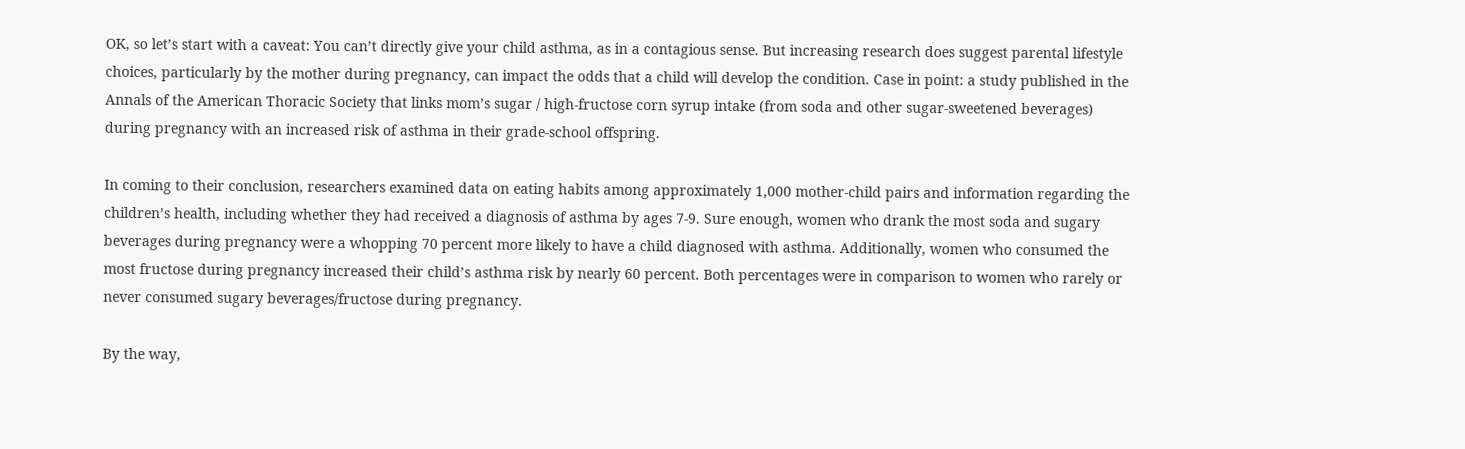OK, so let’s start with a caveat: You can’t directly give your child asthma, as in a contagious sense. But increasing research does suggest parental lifestyle choices, particularly by the mother during pregnancy, can impact the odds that a child will develop the condition. Case in point: a study published in the Annals of the American Thoracic Society that links mom’s sugar / high-fructose corn syrup intake (from soda and other sugar-sweetened beverages) during pregnancy with an increased risk of asthma in their grade-school offspring.

In coming to their conclusion, researchers examined data on eating habits among approximately 1,000 mother-child pairs and information regarding the children’s health, including whether they had received a diagnosis of asthma by ages 7-9. Sure enough, women who drank the most soda and sugary beverages during pregnancy were a whopping 70 percent more likely to have a child diagnosed with asthma. Additionally, women who consumed the most fructose during pregnancy increased their child’s asthma risk by nearly 60 percent. Both percentages were in comparison to women who rarely or never consumed sugary beverages/fructose during pregnancy.

By the way,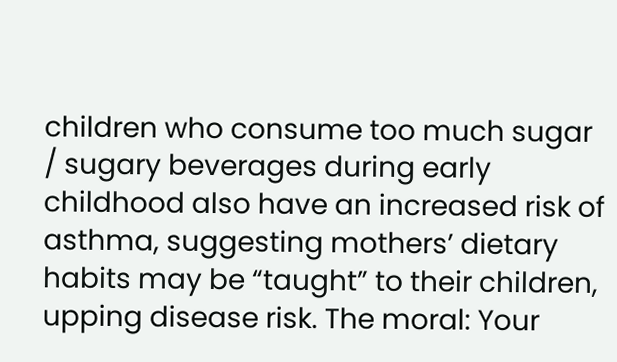children who consume too much sugar / sugary beverages during early childhood also have an increased risk of asthma, suggesting mothers’ dietary habits may be “taught” to their children, upping disease risk. The moral: Your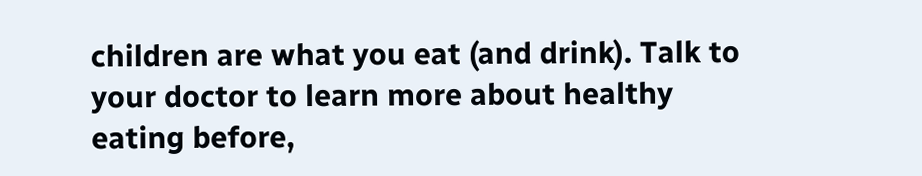children are what you eat (and drink). Talk to your doctor to learn more about healthy eating before,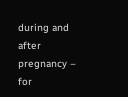during and after pregnancy – for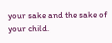your sake and the sake of your child.